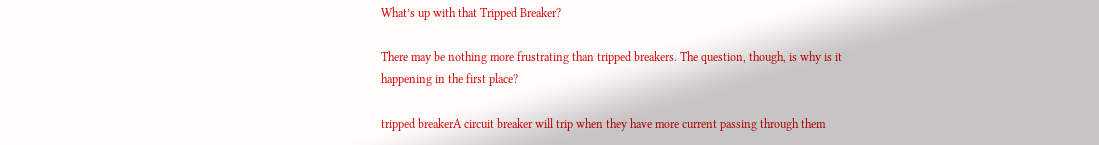What’s up with that Tripped Breaker?

There may be nothing more frustrating than tripped breakers. The question, though, is why is it happening in the first place?

tripped breakerA circuit breaker will trip when they have more current passing through them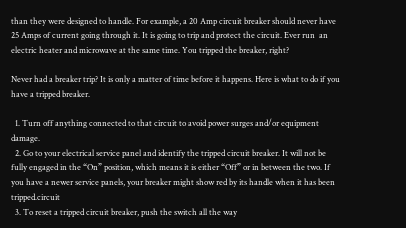than they were designed to handle. For example, a 20 Amp circuit breaker should never have 25 Amps of current going through it. It is going to trip and protect the circuit. Ever run  an electric heater and microwave at the same time. You tripped the breaker, right?

Never had a breaker trip? It is only a matter of time before it happens. Here is what to do if you have a tripped breaker.

  1. Turn off anything connected to that circuit to avoid power surges and/or equipment damage.
  2. Go to your electrical service panel and identify the tripped circuit breaker. It will not be fully engaged in the “On” position, which means it is either “Off” or in between the two. If you have a newer service panels, your breaker might show red by its handle when it has been tripped.circuit
  3. To reset a tripped circuit breaker, push the switch all the way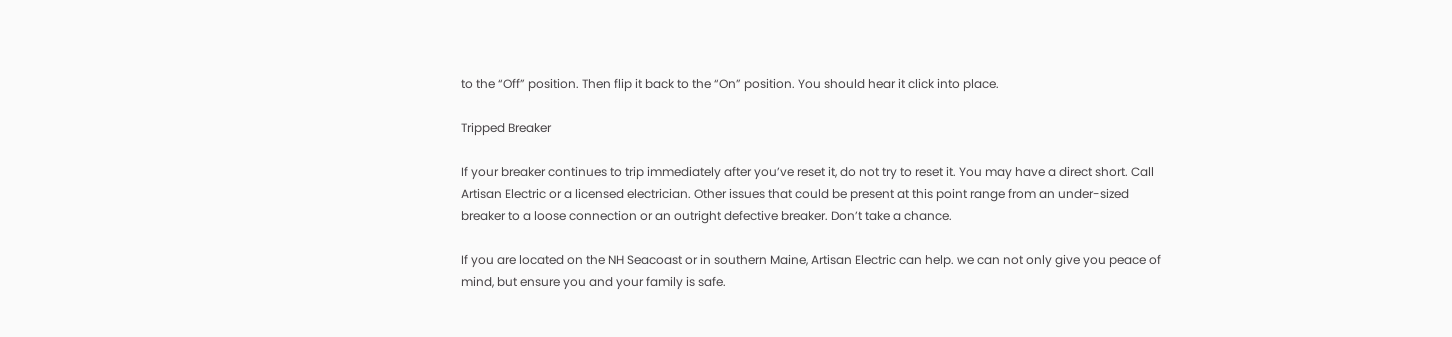to the “Off” position. Then flip it back to the “On” position. You should hear it click into place.

Tripped Breaker

If your breaker continues to trip immediately after you’ve reset it, do not try to reset it. You may have a direct short. Call Artisan Electric or a licensed electrician. Other issues that could be present at this point range from an under-sized breaker to a loose connection or an outright defective breaker. Don’t take a chance.

If you are located on the NH Seacoast or in southern Maine, Artisan Electric can help. we can not only give you peace of mind, but ensure you and your family is safe.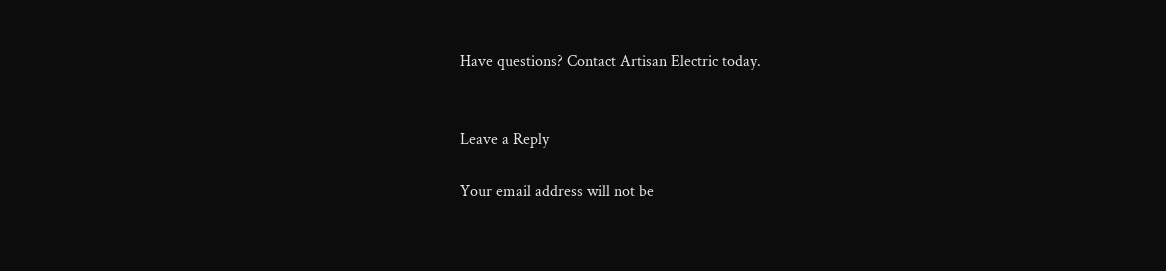Have questions? Contact Artisan Electric today.


Leave a Reply

Your email address will not be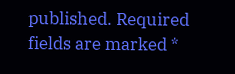published. Required fields are marked *